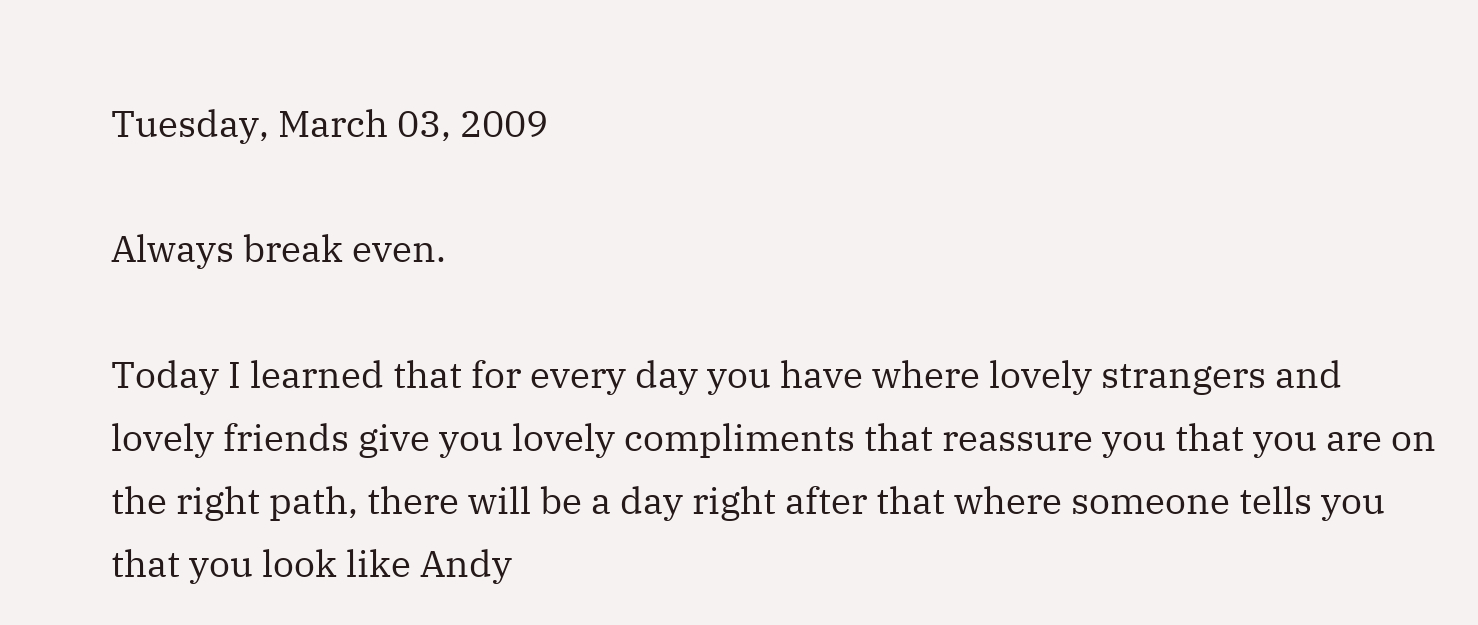Tuesday, March 03, 2009

Always break even.

Today I learned that for every day you have where lovely strangers and lovely friends give you lovely compliments that reassure you that you are on the right path, there will be a day right after that where someone tells you that you look like Andy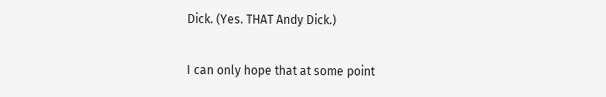Dick. (Yes. THAT Andy Dick.)

I can only hope that at some point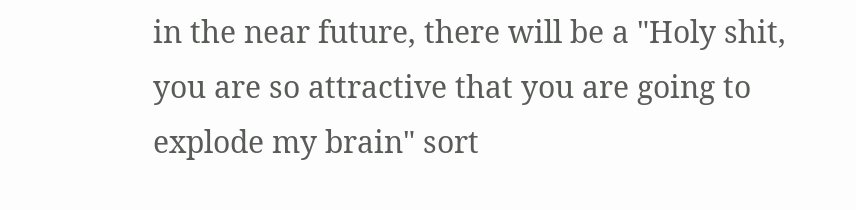in the near future, there will be a "Holy shit, you are so attractive that you are going to explode my brain" sort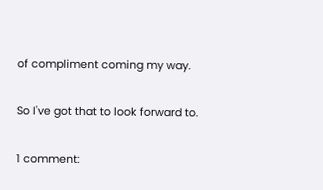of compliment coming my way.

So I've got that to look forward to.

1 comment: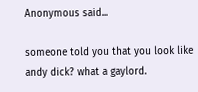Anonymous said...

someone told you that you look like andy dick? what a gaylord.